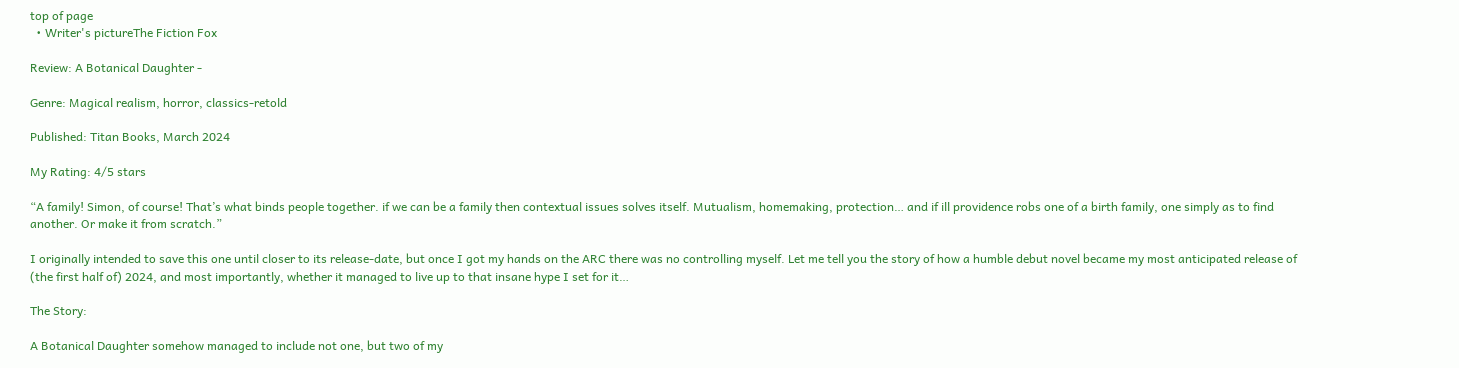top of page
  • Writer's pictureThe Fiction Fox

Review: A Botanical Daughter -

Genre: Magical realism, horror, classics-retold

Published: Titan Books, March 2024

My Rating: 4/5 stars

“A family! Simon, of course! That’s what binds people together. if we can be a family then contextual issues solves itself. Mutualism, homemaking, protection… and if ill providence robs one of a birth family, one simply as to find another. Or make it from scratch.”

I originally intended to save this one until closer to its release-date, but once I got my hands on the ARC there was no controlling myself. Let me tell you the story of how a humble debut novel became my most anticipated release of (the first half of) 2024, and most importantly, whether it managed to live up to that insane hype I set for it…

The Story:

A Botanical Daughter somehow managed to include not one, but two of my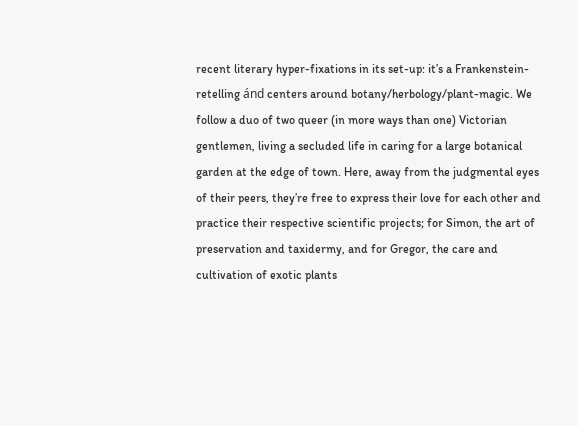recent literary hyper-fixations in its set-up: it’s a Frankenstein-retelling ánd centers around botany/herbology/plant-magic. We follow a duo of two queer (in more ways than one) Victorian gentlemen, living a secluded life in caring for a large botanical garden at the edge of town. Here, away from the judgmental eyes of their peers, they’re free to express their love for each other and practice their respective scientific projects; for Simon, the art of preservation and taxidermy, and for Gregor, the care and cultivation of exotic plants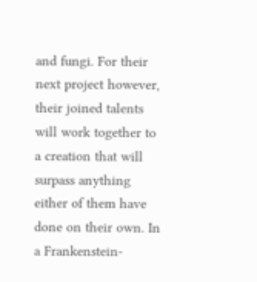and fungi. For their next project however, their joined talents will work together to a creation that will surpass anything either of them have done on their own. In a Frankenstein-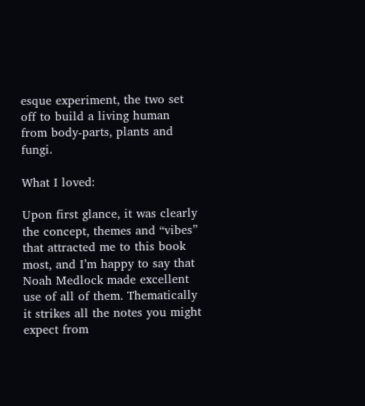esque experiment, the two set off to build a living human from body-parts, plants and fungi.

What I loved:

Upon first glance, it was clearly the concept, themes and “vibes” that attracted me to this book most, and I’m happy to say that Noah Medlock made excellent use of all of them. Thematically it strikes all the notes you might expect from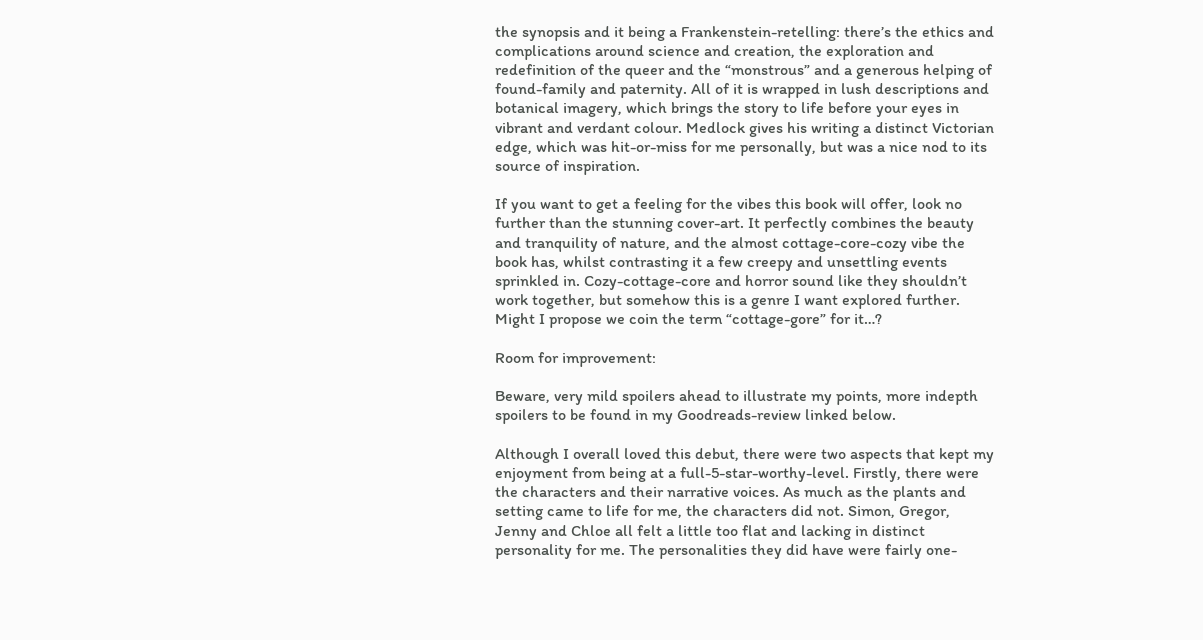the synopsis and it being a Frankenstein-retelling: there’s the ethics and complications around science and creation, the exploration and redefinition of the queer and the “monstrous” and a generous helping of found-family and paternity. All of it is wrapped in lush descriptions and botanical imagery, which brings the story to life before your eyes in vibrant and verdant colour. Medlock gives his writing a distinct Victorian edge, which was hit-or-miss for me personally, but was a nice nod to its source of inspiration.

If you want to get a feeling for the vibes this book will offer, look no further than the stunning cover-art. It perfectly combines the beauty and tranquility of nature, and the almost cottage-core-cozy vibe the book has, whilst contrasting it a few creepy and unsettling events sprinkled in. Cozy-cottage-core and horror sound like they shouldn’t work together, but somehow this is a genre I want explored further. Might I propose we coin the term “cottage-gore” for it…?

Room for improvement:

Beware, very mild spoilers ahead to illustrate my points, more indepth spoilers to be found in my Goodreads-review linked below.

Although I overall loved this debut, there were two aspects that kept my enjoyment from being at a full-5-star-worthy-level. Firstly, there were the characters and their narrative voices. As much as the plants and setting came to life for me, the characters did not. Simon, Gregor, Jenny and Chloe all felt a little too flat and lacking in distinct personality for me. The personalities they did have were fairly one-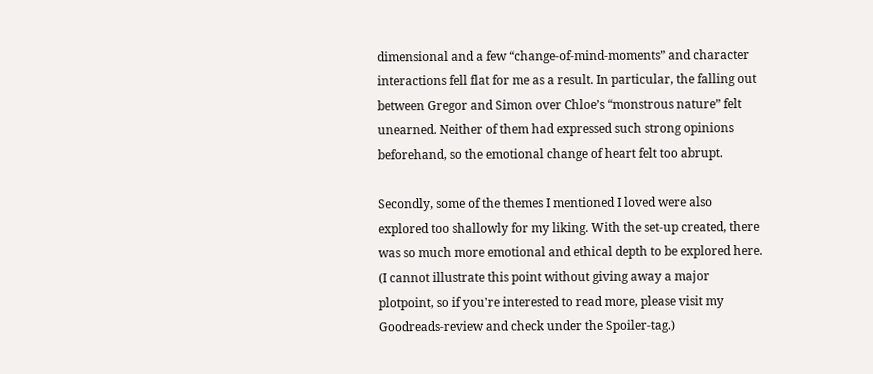dimensional and a few “change-of-mind-moments” and character interactions fell flat for me as a result. In particular, the falling out between Gregor and Simon over Chloe’s “monstrous nature” felt unearned. Neither of them had expressed such strong opinions beforehand, so the emotional change of heart felt too abrupt.

Secondly, some of the themes I mentioned I loved were also explored too shallowly for my liking. With the set-up created, there was so much more emotional and ethical depth to be explored here. (I cannot illustrate this point without giving away a major plotpoint, so if you're interested to read more, please visit my Goodreads-review and check under the Spoiler-tag.)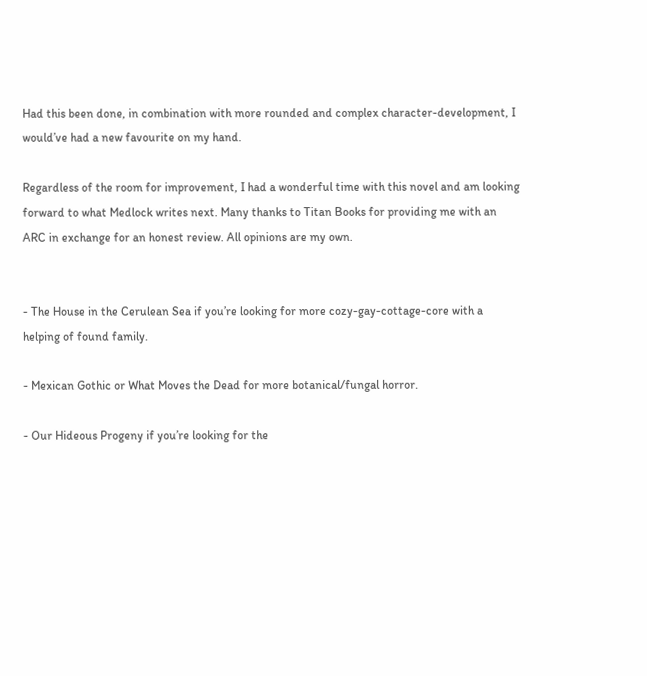Had this been done, in combination with more rounded and complex character-development, I would’ve had a new favourite on my hand.

Regardless of the room for improvement, I had a wonderful time with this novel and am looking forward to what Medlock writes next. Many thanks to Titan Books for providing me with an ARC in exchange for an honest review. All opinions are my own.


- The House in the Cerulean Sea if you’re looking for more cozy-gay-cottage-core with a helping of found family.

- Mexican Gothic or What Moves the Dead for more botanical/fungal horror.

- Our Hideous Progeny if you’re looking for the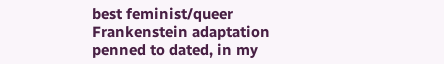best feminist/queer Frankenstein adaptation penned to dated, in my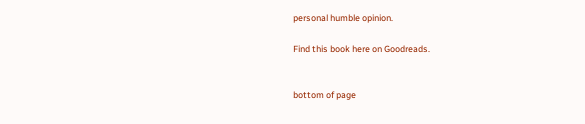personal humble opinion.

Find this book here on Goodreads.


bottom of page